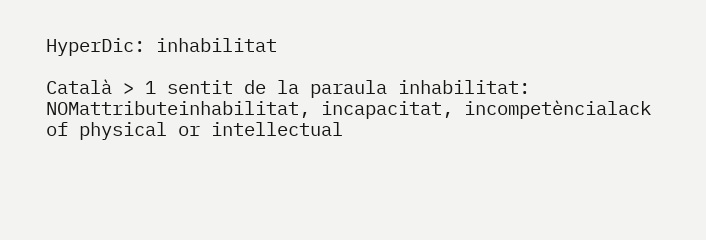HyperDic: inhabilitat

Català > 1 sentit de la paraula inhabilitat:
NOMattributeinhabilitat, incapacitat, incompetèncialack of physical or intellectual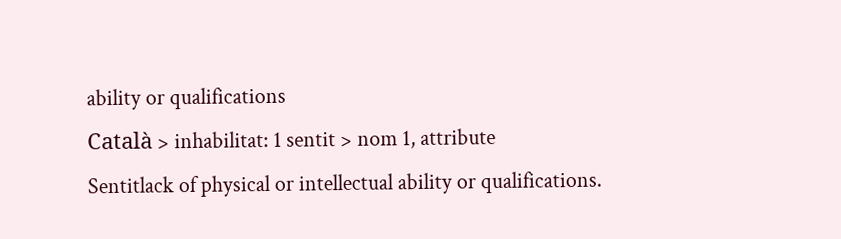ability or qualifications
Català > inhabilitat: 1 sentit > nom 1, attribute
Sentitlack of physical or intellectual ability or qualifications.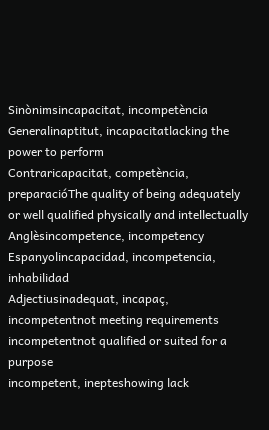Sinònimsincapacitat, incompetència
Generalinaptitut, incapacitatlacking the power to perform
Contraricapacitat, competència, preparacióThe quality of being adequately or well qualified physically and intellectually
Anglèsincompetence, incompetency
Espanyolincapacidad, incompetencia, inhabilidad
Adjectiusinadequat, incapaç, incompetentnot meeting requirements
incompetentnot qualified or suited for a purpose
incompetent, inepteshowing lack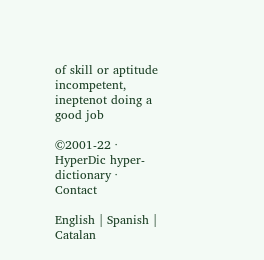of skill or aptitude
incompetent, ineptenot doing a good job

©2001-22 · HyperDic hyper-dictionary · Contact

English | Spanish | Catalan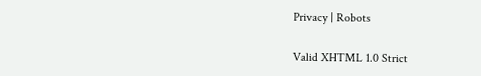Privacy | Robots

Valid XHTML 1.0 Strict